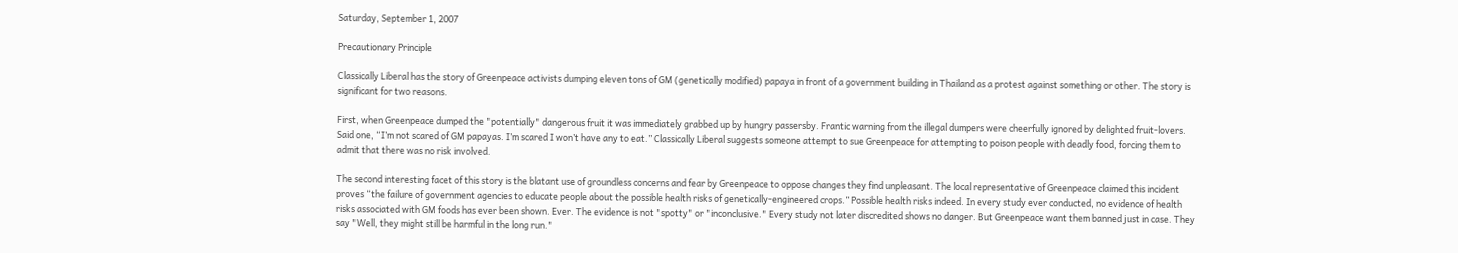Saturday, September 1, 2007

Precautionary Principle

Classically Liberal has the story of Greenpeace activists dumping eleven tons of GM (genetically modified) papaya in front of a government building in Thailand as a protest against something or other. The story is significant for two reasons.

First, when Greenpeace dumped the "potentially" dangerous fruit it was immediately grabbed up by hungry passersby. Frantic warning from the illegal dumpers were cheerfully ignored by delighted fruit-lovers. Said one, “I’m not scared of GM papayas. I’m scared I won’t have any to eat.” Classically Liberal suggests someone attempt to sue Greenpeace for attempting to poison people with deadly food, forcing them to admit that there was no risk involved.

The second interesting facet of this story is the blatant use of groundless concerns and fear by Greenpeace to oppose changes they find unpleasant. The local representative of Greenpeace claimed this incident proves “the failure of government agencies to educate people about the possible health risks of genetically-engineered crops.” Possible health risks indeed. In every study ever conducted, no evidence of health risks associated with GM foods has ever been shown. Ever. The evidence is not "spotty" or "inconclusive." Every study not later discredited shows no danger. But Greenpeace want them banned just in case. They say "Well, they might still be harmful in the long run."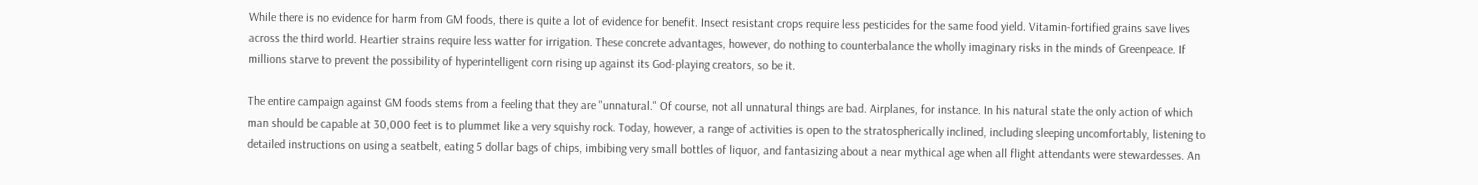While there is no evidence for harm from GM foods, there is quite a lot of evidence for benefit. Insect resistant crops require less pesticides for the same food yield. Vitamin-fortified grains save lives across the third world. Heartier strains require less watter for irrigation. These concrete advantages, however, do nothing to counterbalance the wholly imaginary risks in the minds of Greenpeace. If millions starve to prevent the possibility of hyperintelligent corn rising up against its God-playing creators, so be it.

The entire campaign against GM foods stems from a feeling that they are "unnatural." Of course, not all unnatural things are bad. Airplanes, for instance. In his natural state the only action of which man should be capable at 30,000 feet is to plummet like a very squishy rock. Today, however, a range of activities is open to the stratospherically inclined, including sleeping uncomfortably, listening to detailed instructions on using a seatbelt, eating 5 dollar bags of chips, imbibing very small bottles of liquor, and fantasizing about a near mythical age when all flight attendants were stewardesses. An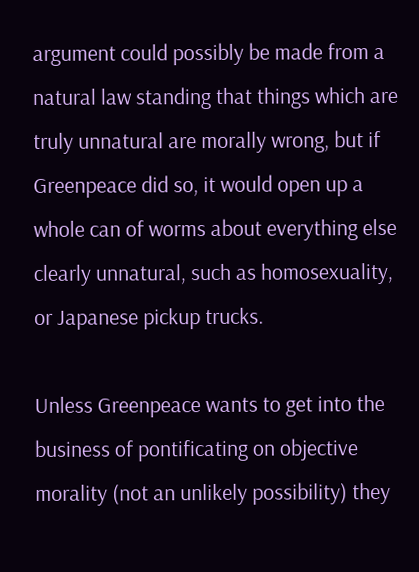argument could possibly be made from a natural law standing that things which are truly unnatural are morally wrong, but if Greenpeace did so, it would open up a whole can of worms about everything else clearly unnatural, such as homosexuality, or Japanese pickup trucks.

Unless Greenpeace wants to get into the business of pontificating on objective morality (not an unlikely possibility) they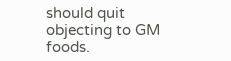should quit objecting to GM foods.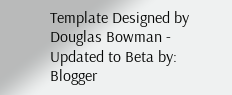Template Designed by Douglas Bowman - Updated to Beta by: Blogger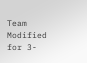Team
Modified for 3-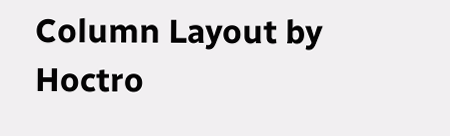Column Layout by Hoctro